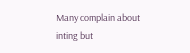Many complain about inting but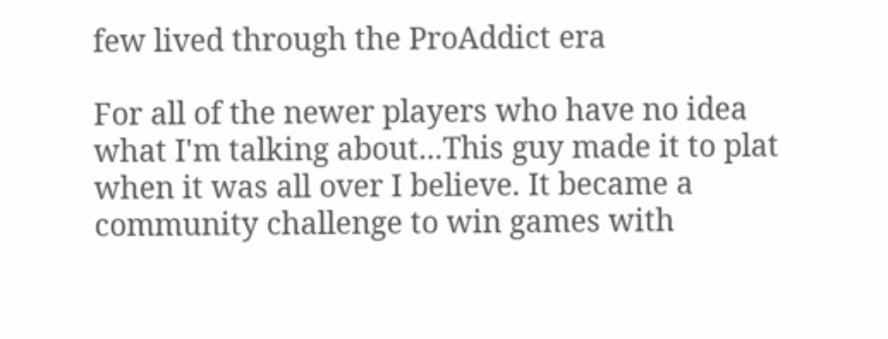few lived through the ProAddict era

For all of the newer players who have no idea what I'm talking about...This guy made it to plat when it was all over I believe. It became a community challenge to win games with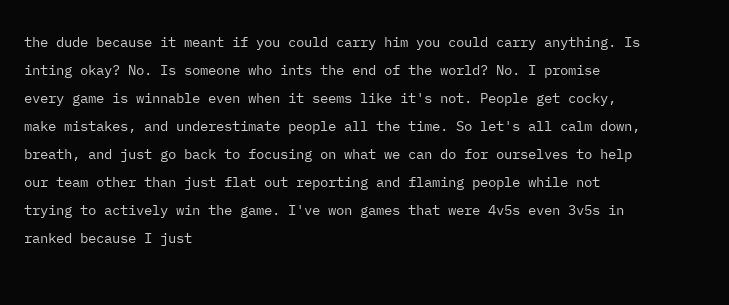the dude because it meant if you could carry him you could carry anything. Is inting okay? No. Is someone who ints the end of the world? No. I promise every game is winnable even when it seems like it's not. People get cocky, make mistakes, and underestimate people all the time. So let's all calm down, breath, and just go back to focusing on what we can do for ourselves to help our team other than just flat out reporting and flaming people while not trying to actively win the game. I've won games that were 4v5s even 3v5s in ranked because I just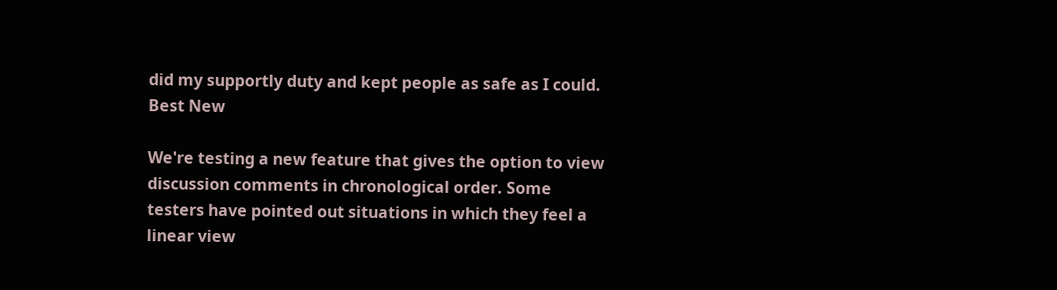did my supportly duty and kept people as safe as I could.
Best New

We're testing a new feature that gives the option to view discussion comments in chronological order. Some testers have pointed out situations in which they feel a linear view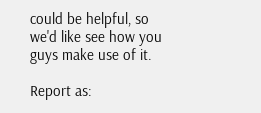could be helpful, so we'd like see how you guys make use of it.

Report as: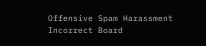Offensive Spam Harassment Incorrect Board